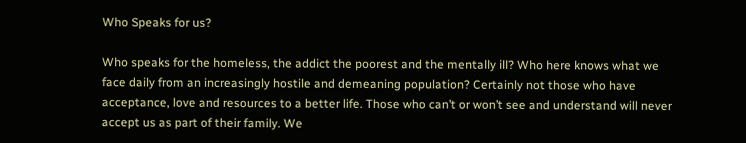Who Speaks for us?

Who speaks for the homeless, the addict the poorest and the mentally ill? Who here knows what we face daily from an increasingly hostile and demeaning population? Certainly not those who have acceptance, love and resources to a better life. Those who can’t or won’t see and understand will never accept us as part of their family. We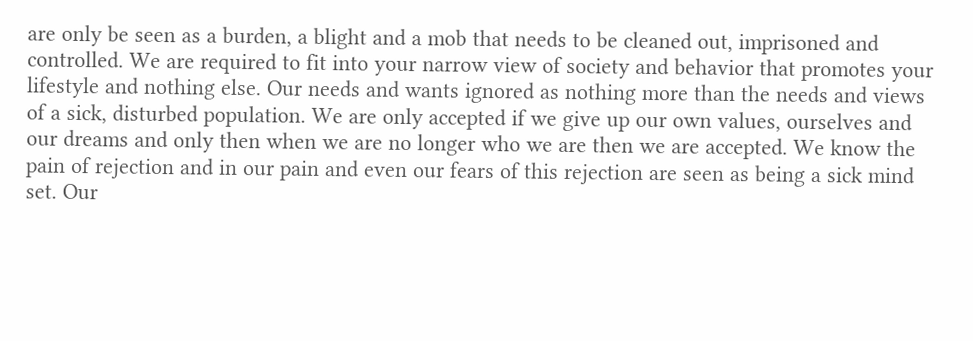are only be seen as a burden, a blight and a mob that needs to be cleaned out, imprisoned and controlled. We are required to fit into your narrow view of society and behavior that promotes your lifestyle and nothing else. Our needs and wants ignored as nothing more than the needs and views of a sick, disturbed population. We are only accepted if we give up our own values, ourselves and our dreams and only then when we are no longer who we are then we are accepted. We know the pain of rejection and in our pain and even our fears of this rejection are seen as being a sick mind set. Our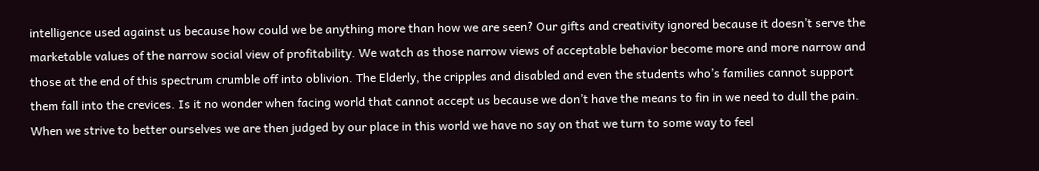intelligence used against us because how could we be anything more than how we are seen? Our gifts and creativity ignored because it doesn’t serve the marketable values of the narrow social view of profitability. We watch as those narrow views of acceptable behavior become more and more narrow and those at the end of this spectrum crumble off into oblivion. The Elderly, the cripples and disabled and even the students who’s families cannot support them fall into the crevices. Is it no wonder when facing world that cannot accept us because we don’t have the means to fin in we need to dull the pain. When we strive to better ourselves we are then judged by our place in this world we have no say on that we turn to some way to feel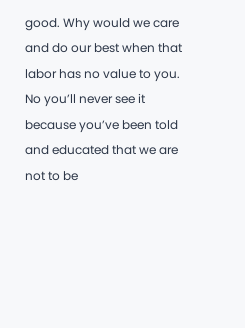good. Why would we care and do our best when that labor has no value to you. No you’ll never see it because you’ve been told and educated that we are not to be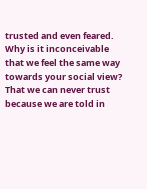trusted and even feared. Why is it inconceivable that we feel the same way towards your social view? That we can never trust because we are told in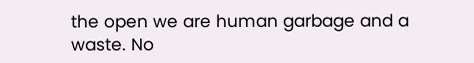the open we are human garbage and a waste. No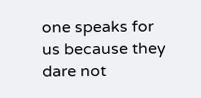one speaks for us because they dare not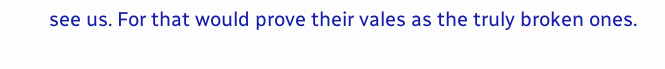see us. For that would prove their vales as the truly broken ones.